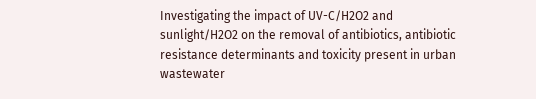Investigating the impact of UV-C/H2O2 and sunlight/H2O2 on the removal of antibiotics, antibiotic resistance determinants and toxicity present in urban wastewater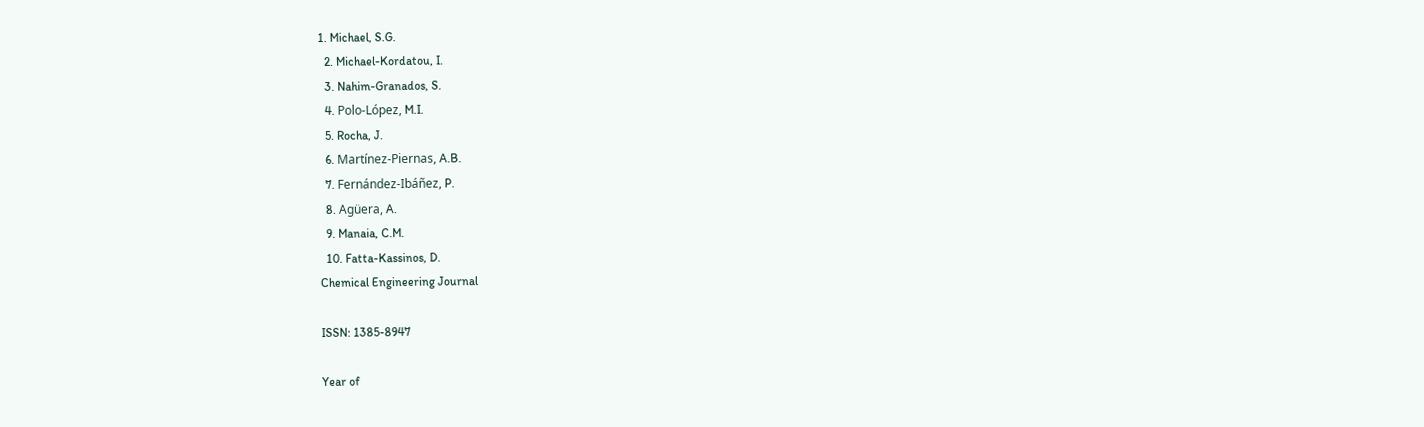1. Michael, S.G.
  2. Michael-Kordatou, I.
  3. Nahim-Granados, S.
  4. Polo-López, M.I.
  5. Rocha, J.
  6. Martínez-Piernas, A.B.
  7. Fernández-Ibáñez, P.
  8. Agüera, A.
  9. Manaia, C.M.
  10. Fatta-Kassinos, D.
Chemical Engineering Journal

ISSN: 1385-8947

Year of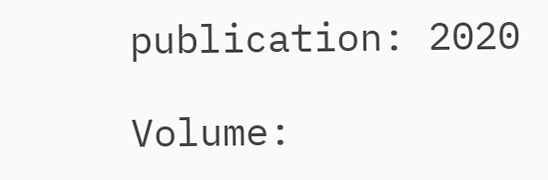publication: 2020

Volume: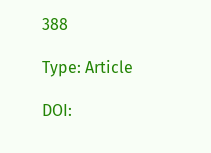388

Type: Article

DOI: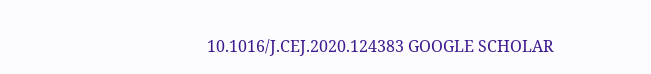10.1016/J.CEJ.2020.124383 GOOGLE SCHOLAR